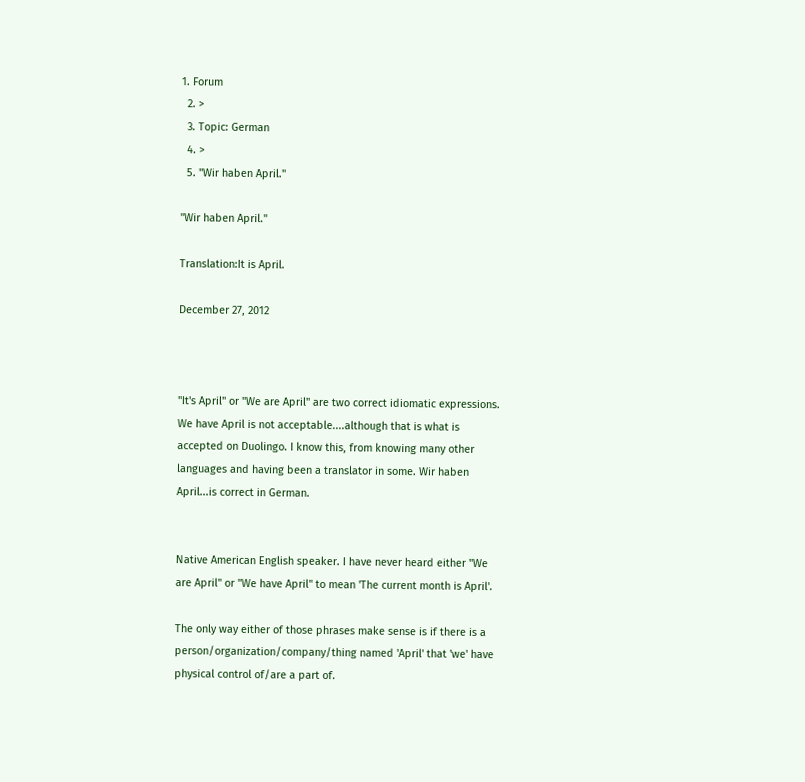1. Forum
  2. >
  3. Topic: German
  4. >
  5. "Wir haben April."

"Wir haben April."

Translation:It is April.

December 27, 2012



"It's April" or "We are April" are two correct idiomatic expressions. We have April is not acceptable....although that is what is accepted on Duolingo. I know this, from knowing many other languages and having been a translator in some. Wir haben April...is correct in German.


Native American English speaker. I have never heard either "We are April" or "We have April" to mean 'The current month is April'.

The only way either of those phrases make sense is if there is a person/organization/company/thing named 'April' that 'we' have physical control of/are a part of.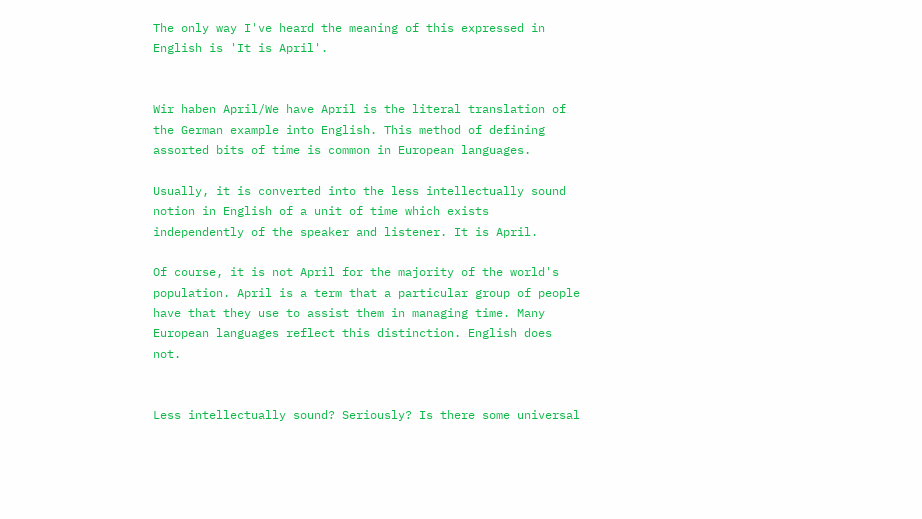The only way I've heard the meaning of this expressed in English is 'It is April'.


Wir haben April/We have April is the literal translation of the German example into English. This method of defining assorted bits of time is common in European languages.

Usually, it is converted into the less intellectually sound notion in English of a unit of time which exists independently of the speaker and listener. It is April.

Of course, it is not April for the majority of the world's population. April is a term that a particular group of people have that they use to assist them in managing time. Many European languages reflect this distinction. English does not.


Less intellectually sound? Seriously? Is there some universal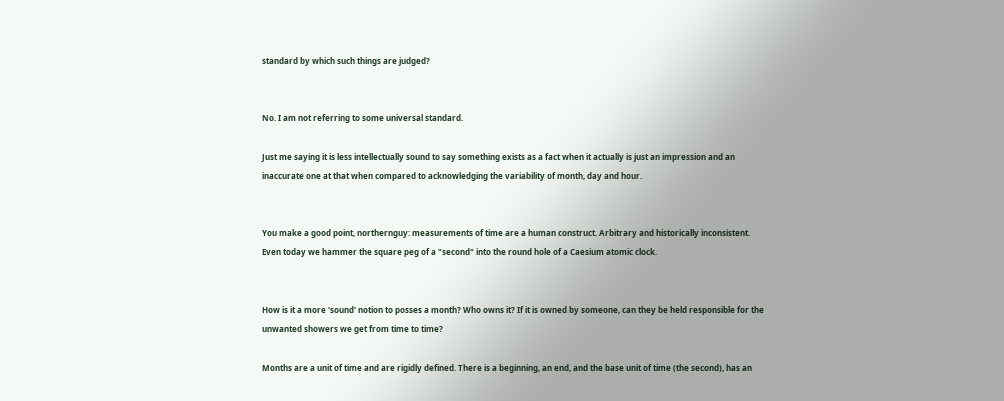standard by which such things are judged?


No. I am not referring to some universal standard.

Just me saying it is less intellectually sound to say something exists as a fact when it actually is just an impression and an inaccurate one at that when compared to acknowledging the variability of month, day and hour.


You make a good point, northernguy: measurements of time are a human construct. Arbitrary and historically inconsistent. Even today we hammer the square peg of a "second" into the round hole of a Caesium atomic clock.


How is it a more 'sound' notion to posses a month? Who owns it? If it is owned by someone, can they be held responsible for the unwanted showers we get from time to time?

Months are a unit of time and are rigidly defined. There is a beginning, an end, and the base unit of time (the second), has an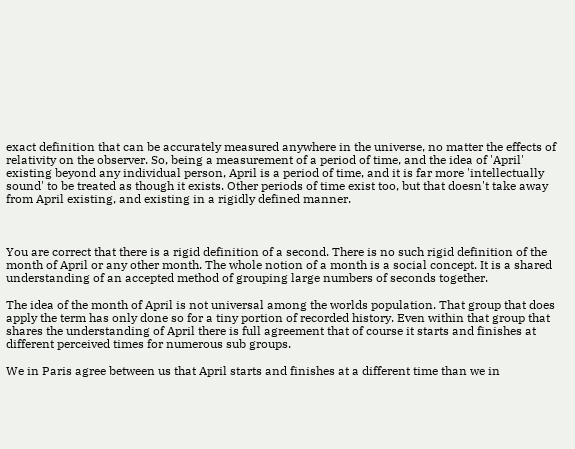exact definition that can be accurately measured anywhere in the universe, no matter the effects of relativity on the observer. So, being a measurement of a period of time, and the idea of 'April' existing beyond any individual person, April is a period of time, and it is far more 'intellectually sound' to be treated as though it exists. Other periods of time exist too, but that doesn't take away from April existing, and existing in a rigidly defined manner.



You are correct that there is a rigid definition of a second. There is no such rigid definition of the month of April or any other month. The whole notion of a month is a social concept. It is a shared understanding of an accepted method of grouping large numbers of seconds together.

The idea of the month of April is not universal among the worlds population. That group that does apply the term has only done so for a tiny portion of recorded history. Even within that group that shares the understanding of April there is full agreement that of course it starts and finishes at different perceived times for numerous sub groups.

We in Paris agree between us that April starts and finishes at a different time than we in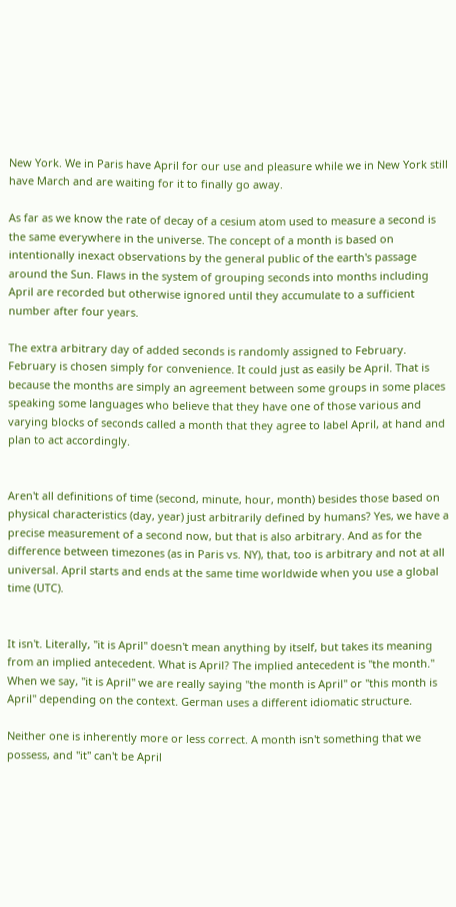New York. We in Paris have April for our use and pleasure while we in New York still have March and are waiting for it to finally go away.

As far as we know the rate of decay of a cesium atom used to measure a second is the same everywhere in the universe. The concept of a month is based on intentionally inexact observations by the general public of the earth's passage around the Sun. Flaws in the system of grouping seconds into months including April are recorded but otherwise ignored until they accumulate to a sufficient number after four years.

The extra arbitrary day of added seconds is randomly assigned to February. February is chosen simply for convenience. It could just as easily be April. That is because the months are simply an agreement between some groups in some places speaking some languages who believe that they have one of those various and varying blocks of seconds called a month that they agree to label April, at hand and plan to act accordingly.


Aren't all definitions of time (second, minute, hour, month) besides those based on physical characteristics (day, year) just arbitrarily defined by humans? Yes, we have a precise measurement of a second now, but that is also arbitrary. And as for the difference between timezones (as in Paris vs. NY), that, too is arbitrary and not at all universal. April starts and ends at the same time worldwide when you use a global time (UTC).


It isn't. Literally, "it is April" doesn't mean anything by itself, but takes its meaning from an implied antecedent. What is April? The implied antecedent is "the month." When we say, "it is April" we are really saying "the month is April" or "this month is April" depending on the context. German uses a different idiomatic structure.

Neither one is inherently more or less correct. A month isn't something that we possess, and "it" can't be April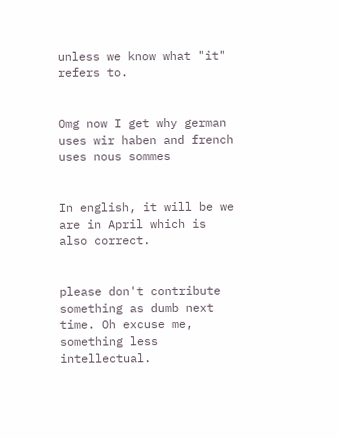unless we know what "it" refers to.


Omg now I get why german uses wir haben and french uses nous sommes


In english, it will be we are in April which is also correct.


please don't contribute something as dumb next time. Oh excuse me, something less intellectual.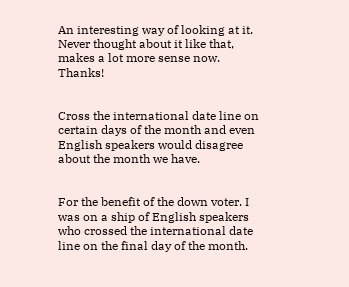An interesting way of looking at it. Never thought about it like that, makes a lot more sense now. Thanks!


Cross the international date line on certain days of the month and even English speakers would disagree about the month we have.


For the benefit of the down voter. I was on a ship of English speakers who crossed the international date line on the final day of the month.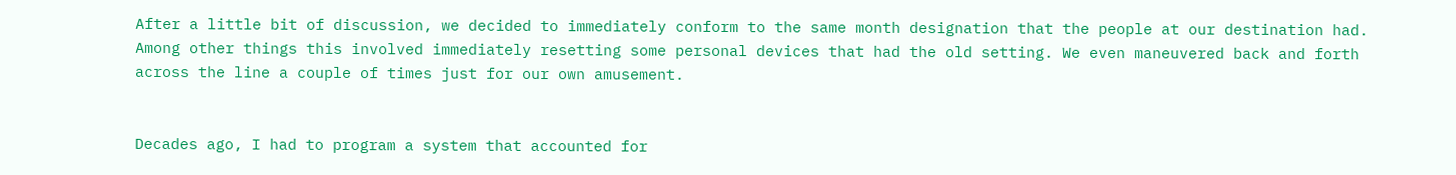After a little bit of discussion, we decided to immediately conform to the same month designation that the people at our destination had. Among other things this involved immediately resetting some personal devices that had the old setting. We even maneuvered back and forth across the line a couple of times just for our own amusement.


Decades ago, I had to program a system that accounted for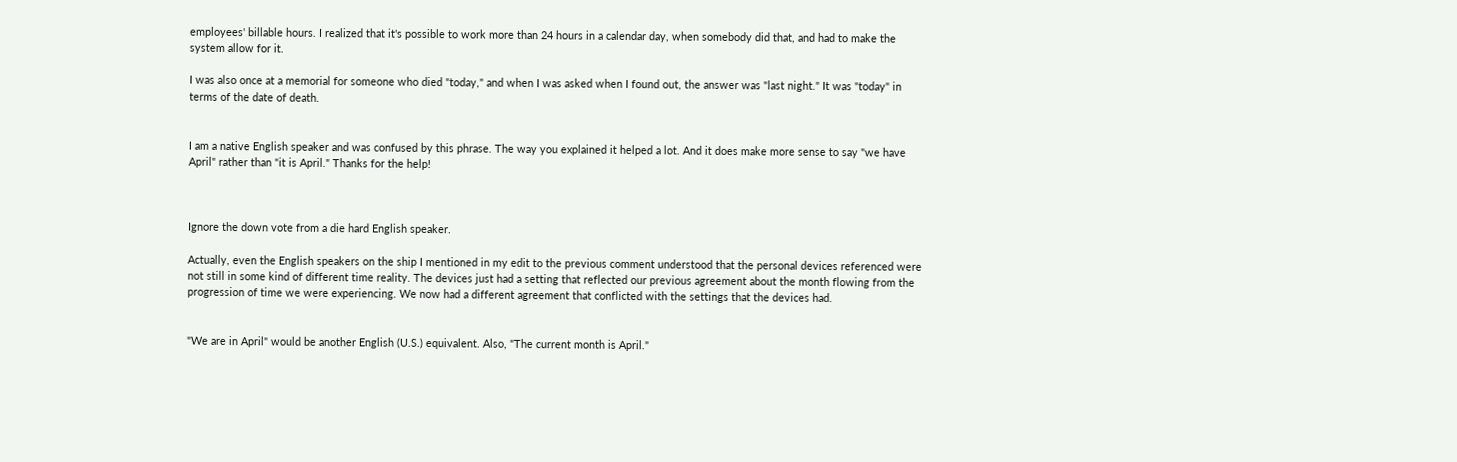employees' billable hours. I realized that it's possible to work more than 24 hours in a calendar day, when somebody did that, and had to make the system allow for it.

I was also once at a memorial for someone who died "today," and when I was asked when I found out, the answer was "last night." It was "today" in terms of the date of death.


I am a native English speaker and was confused by this phrase. The way you explained it helped a lot. And it does make more sense to say "we have April" rather than "it is April." Thanks for the help!



Ignore the down vote from a die hard English speaker.

Actually, even the English speakers on the ship I mentioned in my edit to the previous comment understood that the personal devices referenced were not still in some kind of different time reality. The devices just had a setting that reflected our previous agreement about the month flowing from the progression of time we were experiencing. We now had a different agreement that conflicted with the settings that the devices had.


"We are in April" would be another English (U.S.) equivalent. Also, "The current month is April."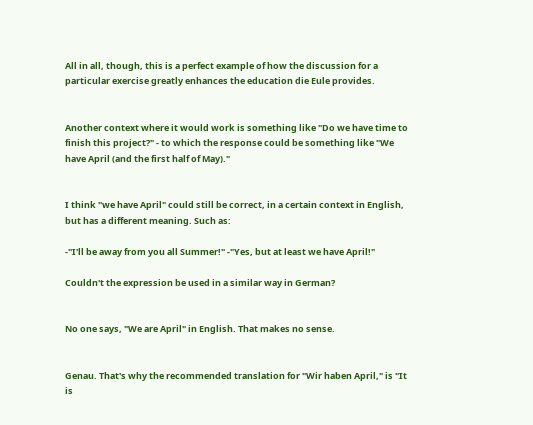All in all, though, this is a perfect example of how the discussion for a particular exercise greatly enhances the education die Eule provides.


Another context where it would work is something like "Do we have time to finish this project?" - to which the response could be something like "We have April (and the first half of May)."


I think "we have April" could still be correct, in a certain context in English, but has a different meaning. Such as:

-"I'll be away from you all Summer!" -"Yes, but at least we have April!"

Couldn't the expression be used in a similar way in German?


No one says, "We are April" in English. That makes no sense.


Genau. That's why the recommended translation for "Wir haben April," is "It is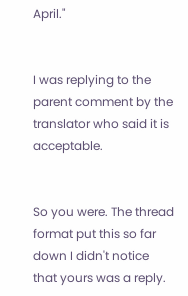April."


I was replying to the parent comment by the translator who said it is acceptable.


So you were. The thread format put this so far down I didn't notice that yours was a reply.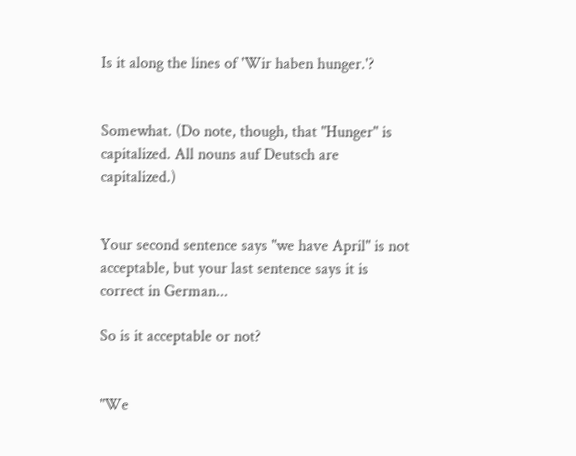Is it along the lines of 'Wir haben hunger.'?


Somewhat. (Do note, though, that "Hunger" is capitalized. All nouns auf Deutsch are capitalized.)


Your second sentence says "we have April" is not acceptable, but your last sentence says it is correct in German...

So is it acceptable or not?


"We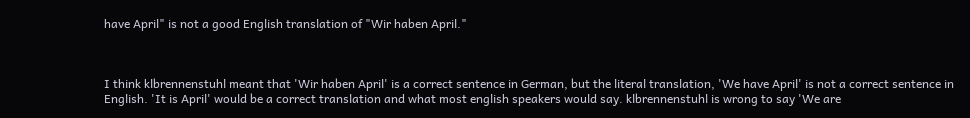have April" is not a good English translation of "Wir haben April."



I think klbrennenstuhl meant that 'Wir haben April' is a correct sentence in German, but the literal translation, 'We have April' is not a correct sentence in English. 'It is April' would be a correct translation and what most english speakers would say. klbrennenstuhl is wrong to say 'We are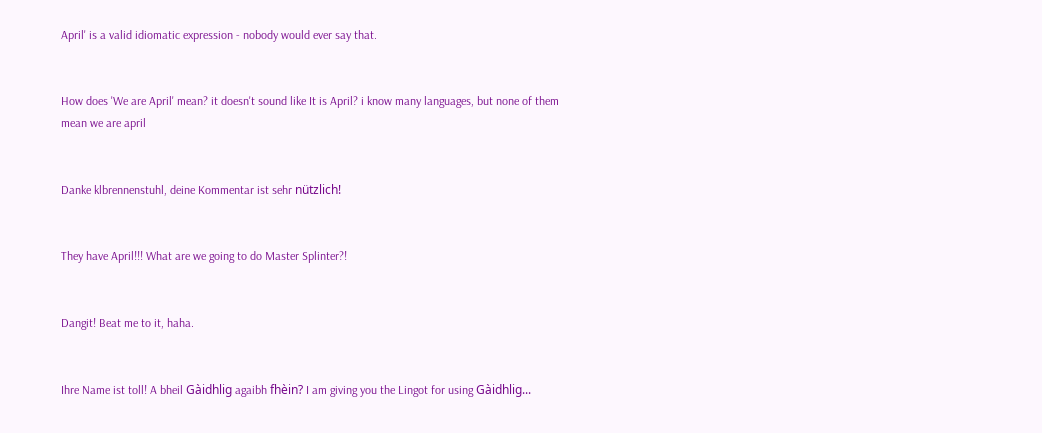April' is a valid idiomatic expression - nobody would ever say that.


How does 'We are April' mean? it doesn't sound like It is April? i know many languages, but none of them mean we are april


Danke klbrennenstuhl, deine Kommentar ist sehr nützlich!


They have April!!! What are we going to do Master Splinter?!


Dangit! Beat me to it, haha.


Ihre Name ist toll! A bheil Gàidhlig agaibh fhèin? I am giving you the Lingot for using Gàidhlig...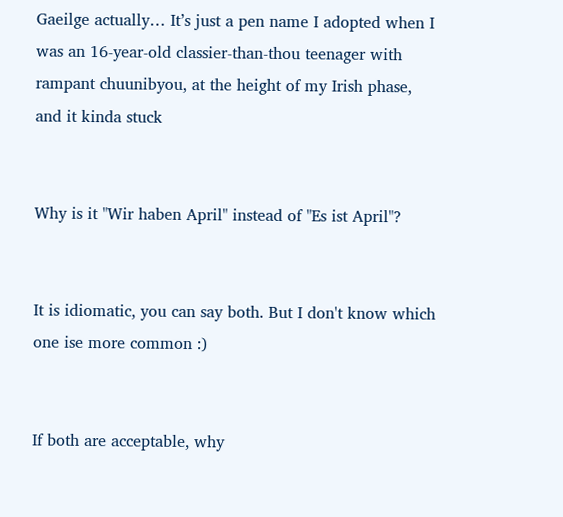Gaeilge actually… It’s just a pen name I adopted when I was an 16-year-old classier-than-thou teenager with rampant chuunibyou, at the height of my Irish phase, and it kinda stuck


Why is it "Wir haben April" instead of "Es ist April"?


It is idiomatic, you can say both. But I don't know which one ise more common :)


If both are acceptable, why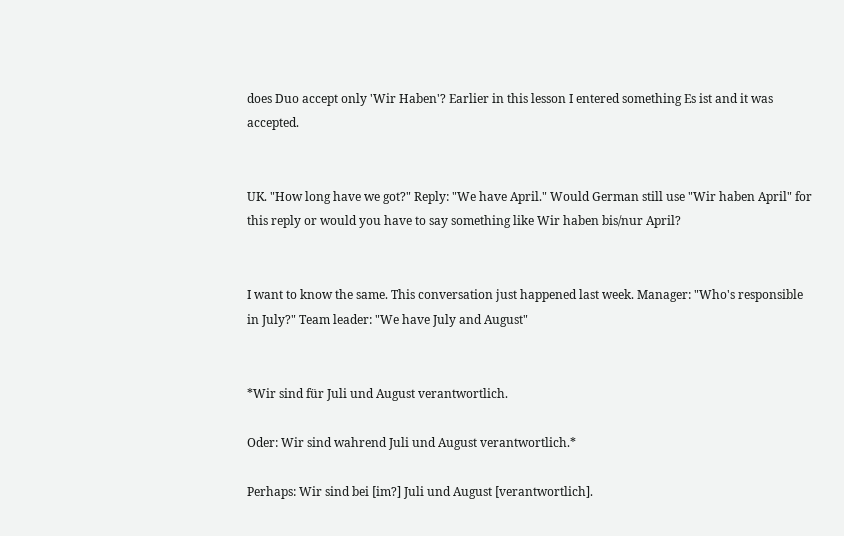does Duo accept only 'Wir Haben'? Earlier in this lesson I entered something Es ist and it was accepted.


UK. "How long have we got?" Reply: "We have April." Would German still use "Wir haben April" for this reply or would you have to say something like Wir haben bis/nur April?


I want to know the same. This conversation just happened last week. Manager: "Who's responsible in July?" Team leader: "We have July and August"


*Wir sind für Juli und August verantwortlich.

Oder: Wir sind wahrend Juli und August verantwortlich.*

Perhaps: Wir sind bei [im?] Juli und August [verantwortlich].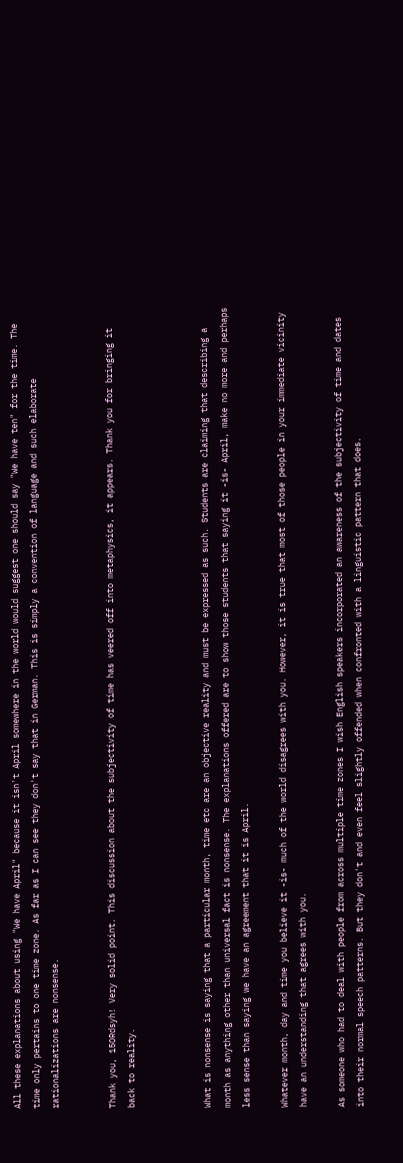All these explanations about using "We have April" because it isn't April somewhere in the world would suggest one should say "We have ten" for the time. The time only pertains to one time zone. As far as I can see they don't say that in German. This is simply a convention of language and such elaborate rationalizations are nonsense.


Thank you, 15ORdsyh! Very solid point. This discussion about the subjectivity of time has veered off into metaphysics, it appears. Thank you for bringing it back to reality.



What is nonsense is saying that a particular month, time etc are an objective reality and must be expressed as such. Students are claiming that describing a month as anything other than universal fact is nonsense. The explanations offered are to show those students that saying it -is- April, make no more and perhaps less sense than saying we have an agreement that it is April.

Whatever month, day and time you believe it -is- much of the world disagrees with you. However, it is true that most of those people in your immediate vicinity have an understanding that agrees with you.

As someone who had to deal with people from across multiple time zones I wish English speakers incorporated an awareness of the subjectivity of time and dates into their normal speech patterns. But they don't and even feel slightly offended when confronted with a linguistic pattern that does.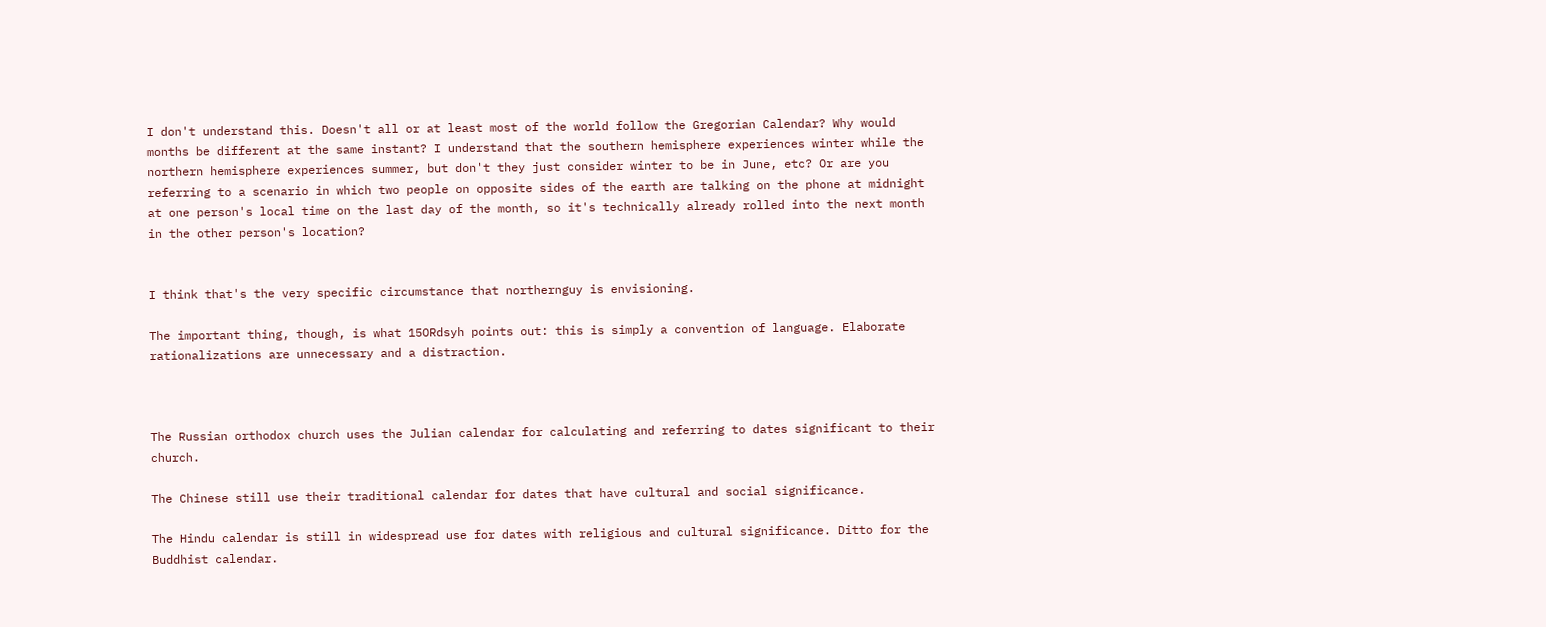I don't understand this. Doesn't all or at least most of the world follow the Gregorian Calendar? Why would months be different at the same instant? I understand that the southern hemisphere experiences winter while the northern hemisphere experiences summer, but don't they just consider winter to be in June, etc? Or are you referring to a scenario in which two people on opposite sides of the earth are talking on the phone at midnight at one person's local time on the last day of the month, so it's technically already rolled into the next month in the other person's location?


I think that's the very specific circumstance that northernguy is envisioning.

The important thing, though, is what 15ORdsyh points out: this is simply a convention of language. Elaborate rationalizations are unnecessary and a distraction.



The Russian orthodox church uses the Julian calendar for calculating and referring to dates significant to their church.

The Chinese still use their traditional calendar for dates that have cultural and social significance.

The Hindu calendar is still in widespread use for dates with religious and cultural significance. Ditto for the Buddhist calendar.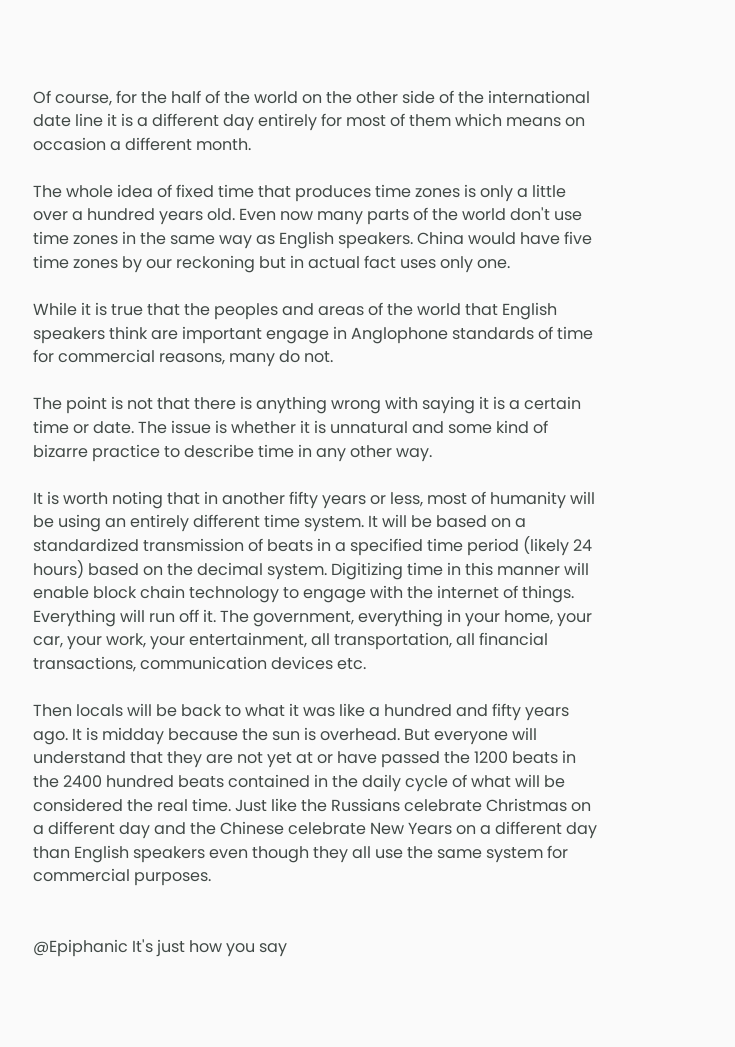Of course, for the half of the world on the other side of the international date line it is a different day entirely for most of them which means on occasion a different month.

The whole idea of fixed time that produces time zones is only a little over a hundred years old. Even now many parts of the world don't use time zones in the same way as English speakers. China would have five time zones by our reckoning but in actual fact uses only one.

While it is true that the peoples and areas of the world that English speakers think are important engage in Anglophone standards of time for commercial reasons, many do not.

The point is not that there is anything wrong with saying it is a certain time or date. The issue is whether it is unnatural and some kind of bizarre practice to describe time in any other way.

It is worth noting that in another fifty years or less, most of humanity will be using an entirely different time system. It will be based on a standardized transmission of beats in a specified time period (likely 24 hours) based on the decimal system. Digitizing time in this manner will enable block chain technology to engage with the internet of things. Everything will run off it. The government, everything in your home, your car, your work, your entertainment, all transportation, all financial transactions, communication devices etc.

Then locals will be back to what it was like a hundred and fifty years ago. It is midday because the sun is overhead. But everyone will understand that they are not yet at or have passed the 1200 beats in the 2400 hundred beats contained in the daily cycle of what will be considered the real time. Just like the Russians celebrate Christmas on a different day and the Chinese celebrate New Years on a different day than English speakers even though they all use the same system for commercial purposes.


@Epiphanic It's just how you say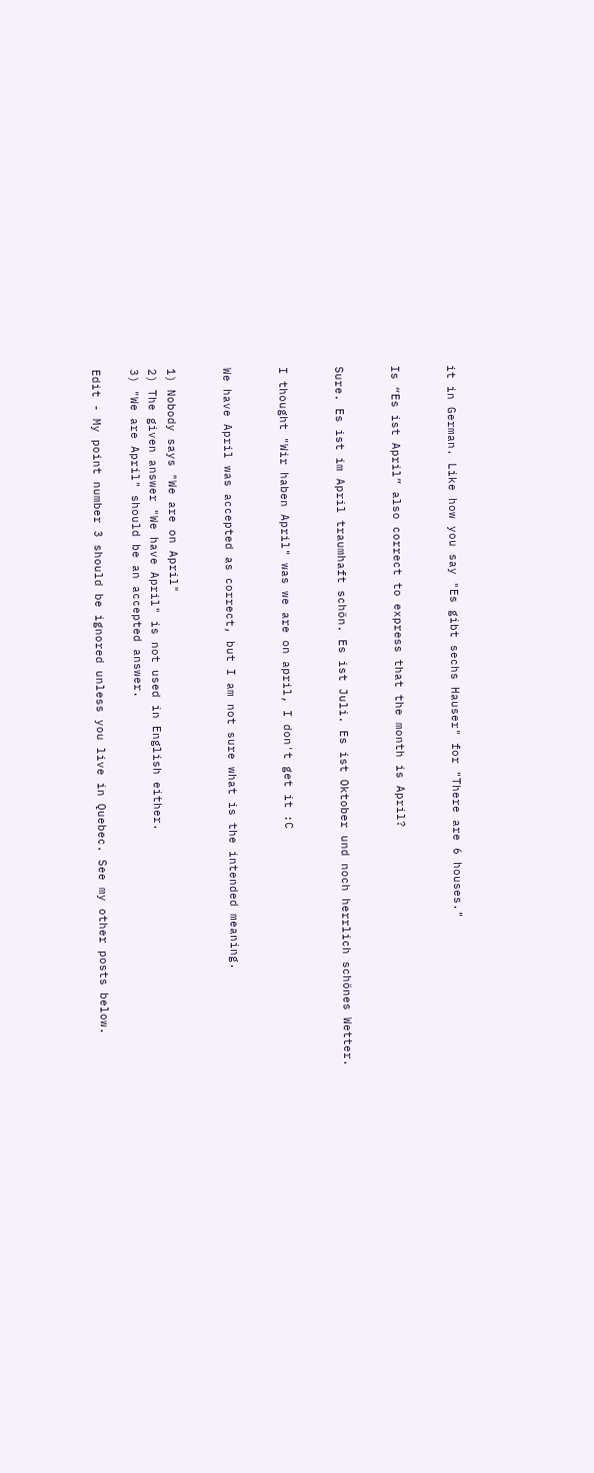it in German. Like how you say "Es gibt sechs Hauser" for "There are 6 houses."


Is “Es ist April” also correct to express that the month is April?


Sure. Es ist im April traumhaft schön. Es ist Juli. Es ist Oktober und noch herrlich schönes Wetter.


I thought "Wir haben April" was we are on april, I don't get it :C


We have April was accepted as correct, but I am not sure what is the intended meaning.


1) Nobody says "We are on April"
2) The given answer "We have April" is not used in English either.
3) "We are April" should be an accepted answer.

Edit - My point number 3 should be ignored unless you live in Quebec. See my other posts below.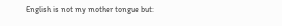English is not my mother tongue but: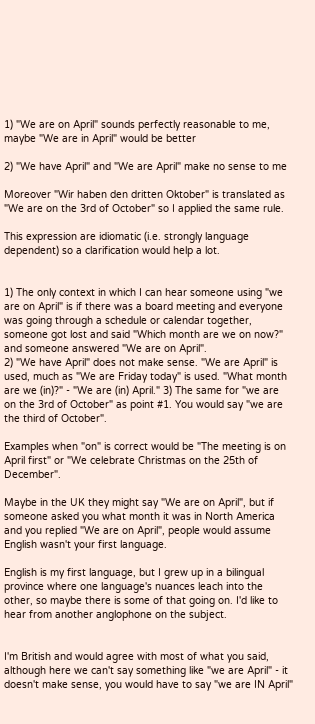1) "We are on April" sounds perfectly reasonable to me, maybe "We are in April" would be better

2) "We have April" and "We are April" make no sense to me

Moreover "Wir haben den dritten Oktober" is translated as "We are on the 3rd of October" so I applied the same rule.

This expression are idiomatic (i.e. strongly language dependent) so a clarification would help a lot.


1) The only context in which I can hear someone using "we are on April" is if there was a board meeting and everyone was going through a schedule or calendar together, someone got lost and said "Which month are we on now?" and someone answered "We are on April".
2) "We have April" does not make sense. "We are April" is used, much as "We are Friday today" is used. "What month are we (in)?" - "We are (in) April." 3) The same for "we are on the 3rd of October" as point #1. You would say "we are the third of October".

Examples when "on" is correct would be "The meeting is on April first" or "We celebrate Christmas on the 25th of December".

Maybe in the UK they might say "We are on April", but if someone asked you what month it was in North America and you replied "We are on April", people would assume English wasn't your first language.

English is my first language, but I grew up in a bilingual province where one language's nuances leach into the other, so maybe there is some of that going on. I'd like to hear from another anglophone on the subject.


I'm British and would agree with most of what you said, although here we can't say something like "we are April" - it doesn't make sense, you would have to say "we are IN April"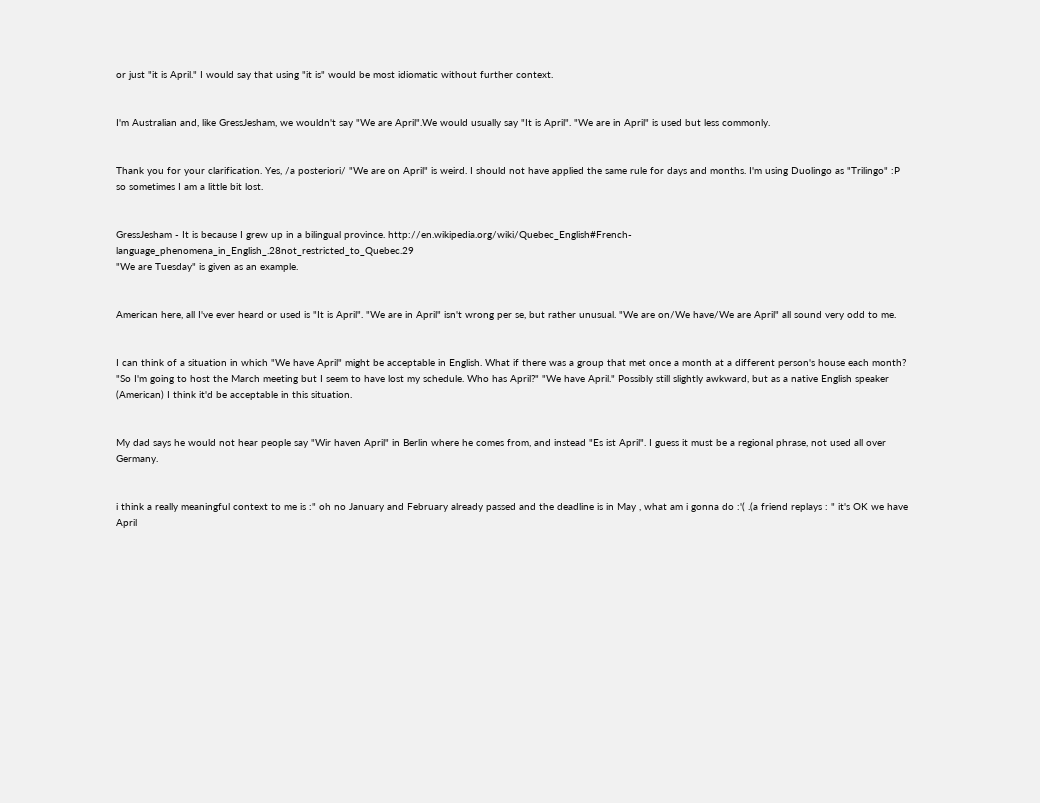or just "it is April." I would say that using "it is" would be most idiomatic without further context.


I'm Australian and, like GressJesham, we wouldn't say "We are April".We would usually say "It is April". "We are in April" is used but less commonly.


Thank you for your clarification. Yes, /a posteriori/ "We are on April" is weird. I should not have applied the same rule for days and months. I'm using Duolingo as "Trilingo" :P so sometimes I am a little bit lost.


GressJesham - It is because I grew up in a bilingual province. http://en.wikipedia.org/wiki/Quebec_English#French-language_phenomena_in_English_.28not_restricted_to_Quebec.29
"We are Tuesday" is given as an example.


American here, all I've ever heard or used is "It is April". "We are in April" isn't wrong per se, but rather unusual. "We are on/We have/We are April" all sound very odd to me.


I can think of a situation in which "We have April" might be acceptable in English. What if there was a group that met once a month at a different person's house each month? "So I'm going to host the March meeting but I seem to have lost my schedule. Who has April?" "We have April." Possibly still slightly awkward, but as a native English speaker (American) I think it'd be acceptable in this situation.


My dad says he would not hear people say "Wir haven April" in Berlin where he comes from, and instead "Es ist April". I guess it must be a regional phrase, not used all over Germany.


i think a really meaningful context to me is :" oh no January and February already passed and the deadline is in May , what am i gonna do :'( .(a friend replays : " it's OK we have April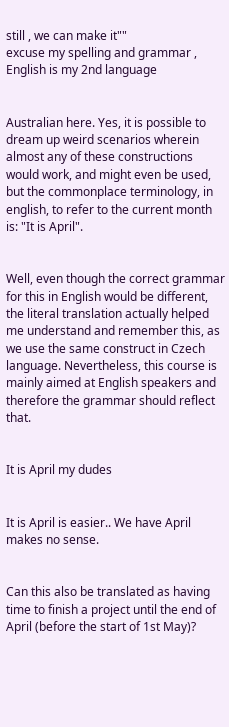still , we can make it""
excuse my spelling and grammar , English is my 2nd language


Australian here. Yes, it is possible to dream up weird scenarios wherein almost any of these constructions would work, and might even be used, but the commonplace terminology, in english, to refer to the current month is: "It is April".


Well, even though the correct grammar for this in English would be different, the literal translation actually helped me understand and remember this, as we use the same construct in Czech language. Nevertheless, this course is mainly aimed at English speakers and therefore the grammar should reflect that.


It is April my dudes


It is April is easier.. We have April makes no sense.


Can this also be translated as having time to finish a project until the end of April (before the start of 1st May)?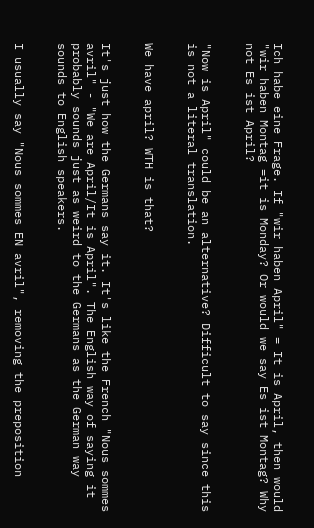Ich habe eine Frage. If "wir haben April" = It is April, then would "wir haben Montag =it is Monday? Or would we say Es ist Montag? Why not Es ist April?


"Now is April" could be an alternative? Difficult to say since this is not a literal translation.


We have april? WTH is that?


It's just how the Germans say it. It's like the French "Nous sommes avril" - "We are April/It is April". The English way of saying it probably sounds just as weird to the Germans as the German way sounds to English speakers.


I usually say "Nous sommes EN avril", removing the preposition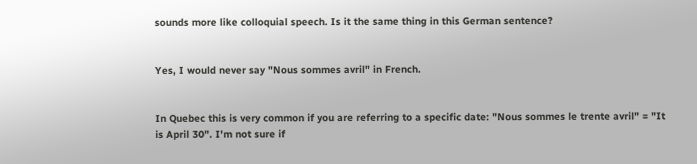sounds more like colloquial speech. Is it the same thing in this German sentence?


Yes, I would never say "Nous sommes avril" in French.


In Quebec this is very common if you are referring to a specific date: "Nous sommes le trente avril" = "It is April 30". I'm not sure if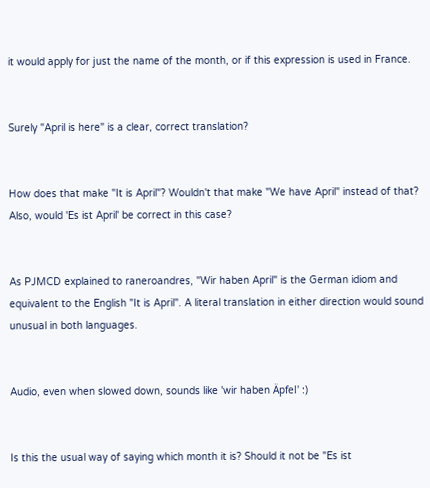it would apply for just the name of the month, or if this expression is used in France.


Surely "April is here" is a clear, correct translation?


How does that make "It is April"? Wouldn't that make "We have April" instead of that? Also, would 'Es ist April' be correct in this case?


As PJMCD explained to raneroandres, "Wir haben April" is the German idiom and equivalent to the English "It is April". A literal translation in either direction would sound unusual in both languages.


Audio, even when slowed down, sounds like 'wir haben Äpfel' :)


Is this the usual way of saying which month it is? Should it not be "Es ist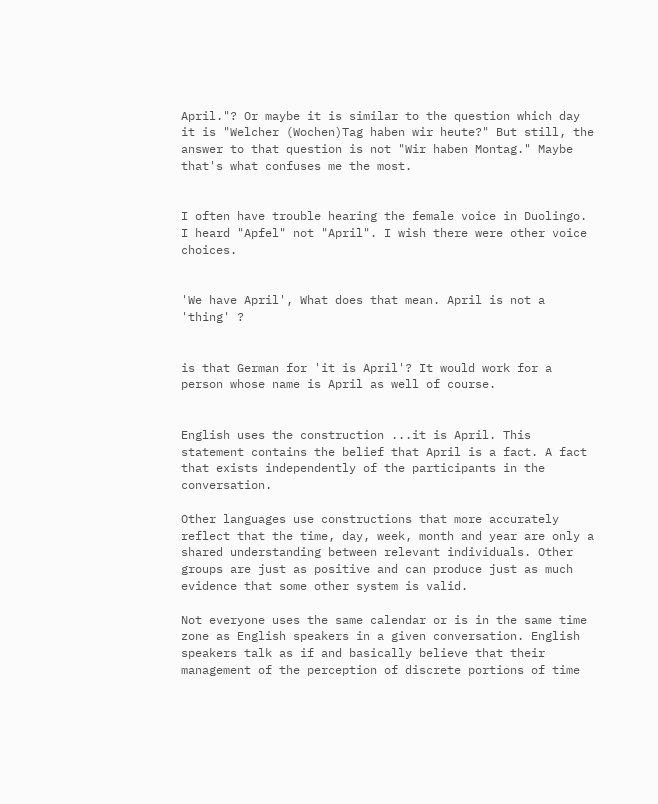April."? Or maybe it is similar to the question which day it is "Welcher (Wochen)Tag haben wir heute?" But still, the answer to that question is not "Wir haben Montag." Maybe that's what confuses me the most.


I often have trouble hearing the female voice in Duolingo. I heard "Apfel" not "April". I wish there were other voice choices.


'We have April', What does that mean. April is not a 'thing' ?


is that German for 'it is April'? It would work for a person whose name is April as well of course.


English uses the construction ...it is April. This statement contains the belief that April is a fact. A fact that exists independently of the participants in the conversation.

Other languages use constructions that more accurately reflect that the time, day, week, month and year are only a shared understanding between relevant individuals. Other groups are just as positive and can produce just as much evidence that some other system is valid.

Not everyone uses the same calendar or is in the same time zone as English speakers in a given conversation. English speakers talk as if and basically believe that their management of the perception of discrete portions of time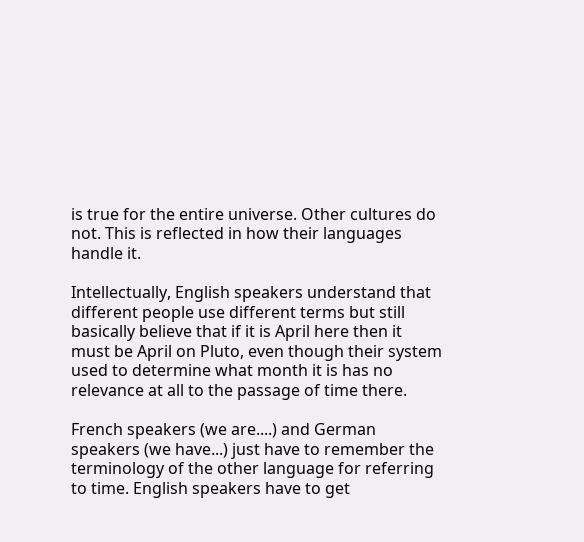is true for the entire universe. Other cultures do not. This is reflected in how their languages handle it.

Intellectually, English speakers understand that different people use different terms but still basically believe that if it is April here then it must be April on Pluto, even though their system used to determine what month it is has no relevance at all to the passage of time there.

French speakers (we are....) and German speakers (we have...) just have to remember the terminology of the other language for referring to time. English speakers have to get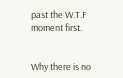past the W.T.F moment first.


Why there is no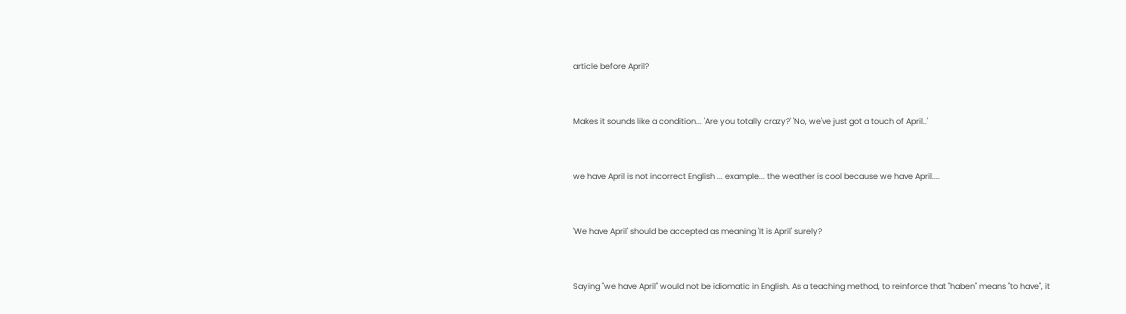article before April?


Makes it sounds like a condition... 'Are you totally crazy?' 'No, we've just got a touch of April..'


we have April is not incorrect English ... example... the weather is cool because we have April....


'We have April' should be accepted as meaning 'It is April' surely?


Saying "we have April" would not be idiomatic in English. As a teaching method, to reinforce that "haben" means "to have", it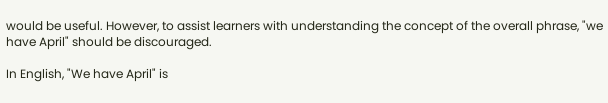would be useful. However, to assist learners with understanding the concept of the overall phrase, "we have April" should be discouraged.

In English, "We have April" is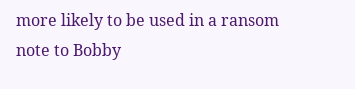more likely to be used in a ransom note to Bobby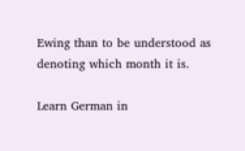Ewing than to be understood as denoting which month it is.

Learn German in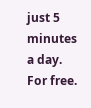just 5 minutes a day. For free.